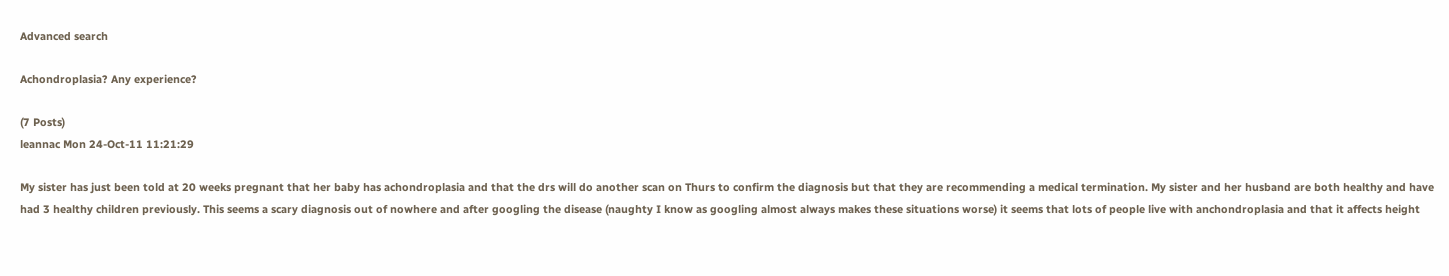Advanced search

Achondroplasia? Any experience?

(7 Posts)
leannac Mon 24-Oct-11 11:21:29

My sister has just been told at 20 weeks pregnant that her baby has achondroplasia and that the drs will do another scan on Thurs to confirm the diagnosis but that they are recommending a medical termination. My sister and her husband are both healthy and have had 3 healthy children previously. This seems a scary diagnosis out of nowhere and after googling the disease (naughty I know as googling almost always makes these situations worse) it seems that lots of people live with anchondroplasia and that it affects height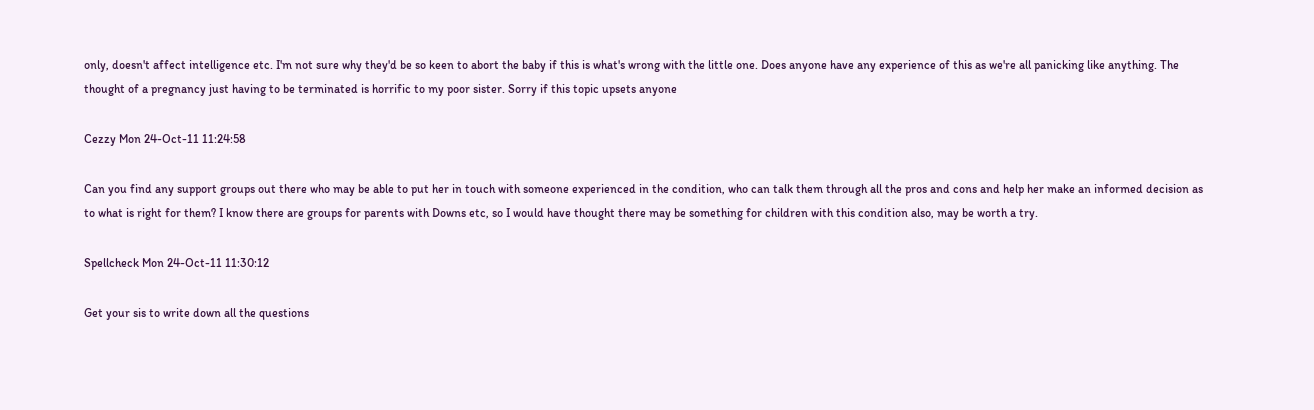only, doesn't affect intelligence etc. I'm not sure why they'd be so keen to abort the baby if this is what's wrong with the little one. Does anyone have any experience of this as we're all panicking like anything. The thought of a pregnancy just having to be terminated is horrific to my poor sister. Sorry if this topic upsets anyone

Cezzy Mon 24-Oct-11 11:24:58

Can you find any support groups out there who may be able to put her in touch with someone experienced in the condition, who can talk them through all the pros and cons and help her make an informed decision as to what is right for them? I know there are groups for parents with Downs etc, so I would have thought there may be something for children with this condition also, may be worth a try.

Spellcheck Mon 24-Oct-11 11:30:12

Get your sis to write down all the questions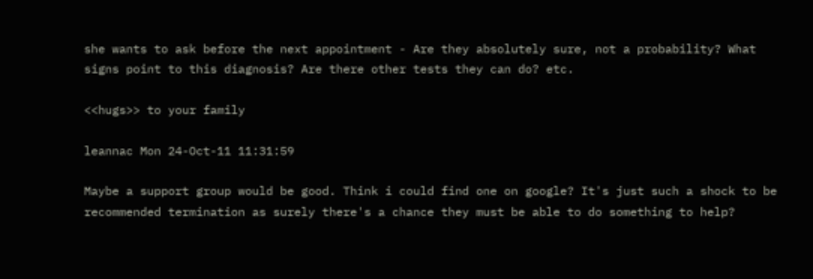she wants to ask before the next appointment - Are they absolutely sure, not a probability? What signs point to this diagnosis? Are there other tests they can do? etc.

<<hugs>> to your family

leannac Mon 24-Oct-11 11:31:59

Maybe a support group would be good. Think i could find one on google? It's just such a shock to be recommended termination as surely there's a chance they must be able to do something to help?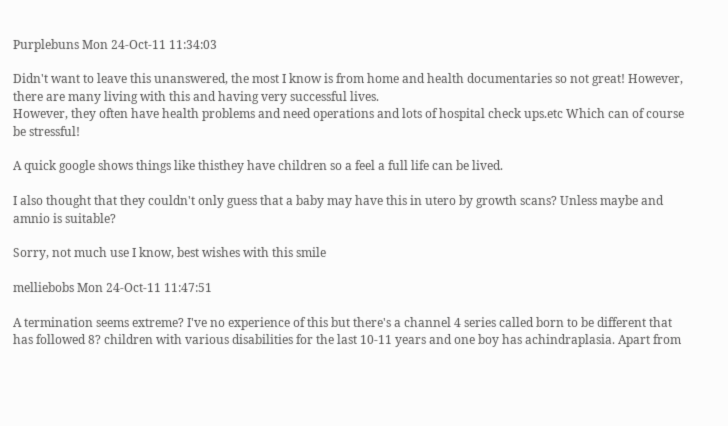Purplebuns Mon 24-Oct-11 11:34:03

Didn't want to leave this unanswered, the most I know is from home and health documentaries so not great! However, there are many living with this and having very successful lives.
However, they often have health problems and need operations and lots of hospital check ups.etc Which can of course be stressful!

A quick google shows things like thisthey have children so a feel a full life can be lived.

I also thought that they couldn't only guess that a baby may have this in utero by growth scans? Unless maybe and amnio is suitable?

Sorry, not much use I know, best wishes with this smile

melliebobs Mon 24-Oct-11 11:47:51

A termination seems extreme? I've no experience of this but there's a channel 4 series called born to be different that has followed 8? children with various disabilities for the last 10-11 years and one boy has achindraplasia. Apart from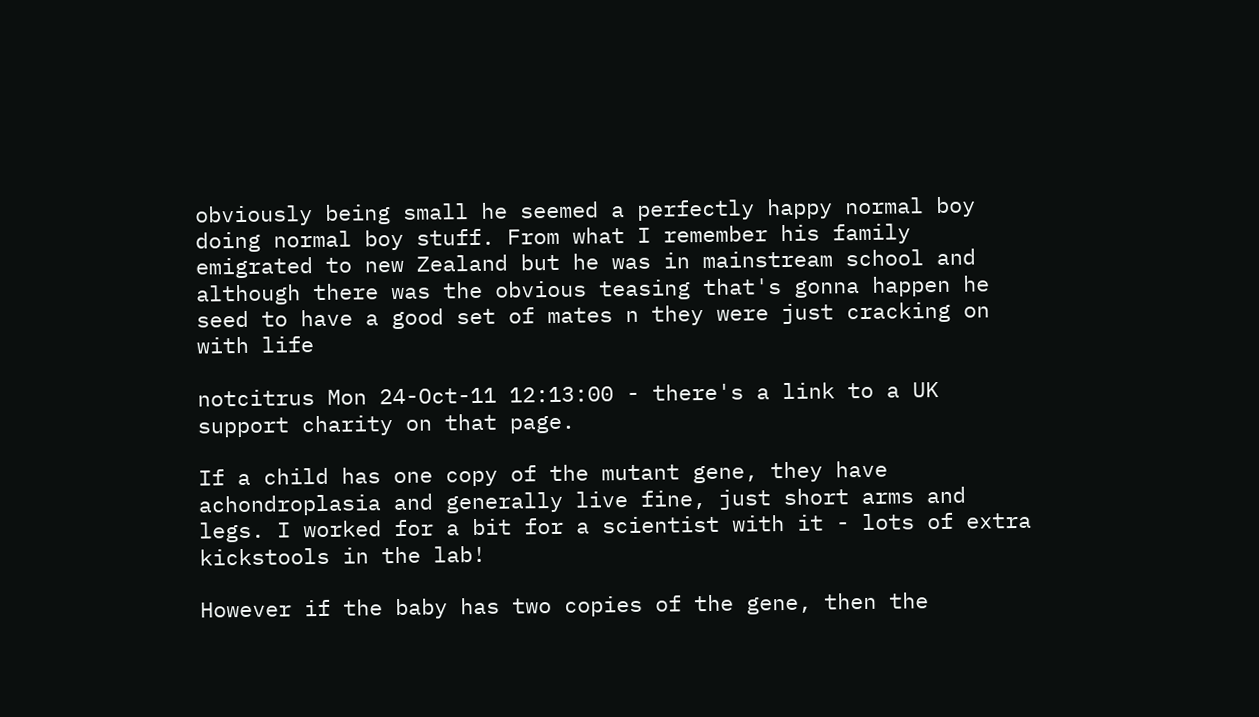obviously being small he seemed a perfectly happy normal boy doing normal boy stuff. From what I remember his family emigrated to new Zealand but he was in mainstream school and although there was the obvious teasing that's gonna happen he seed to have a good set of mates n they were just cracking on with life

notcitrus Mon 24-Oct-11 12:13:00 - there's a link to a UK support charity on that page.

If a child has one copy of the mutant gene, they have achondroplasia and generally live fine, just short arms and legs. I worked for a bit for a scientist with it - lots of extra kickstools in the lab!

However if the baby has two copies of the gene, then the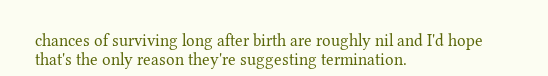chances of surviving long after birth are roughly nil and I'd hope that's the only reason they're suggesting termination.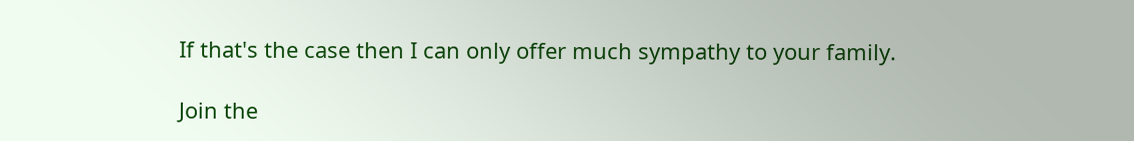If that's the case then I can only offer much sympathy to your family.

Join the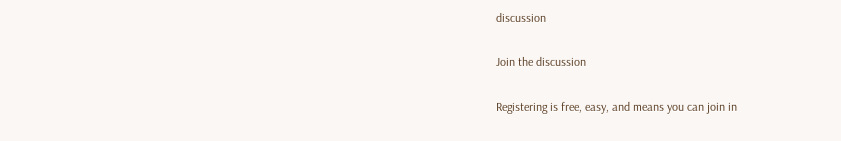discussion

Join the discussion

Registering is free, easy, and means you can join in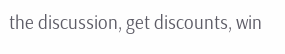the discussion, get discounts, win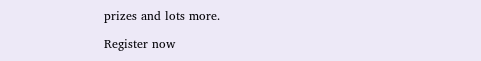prizes and lots more.

Register now